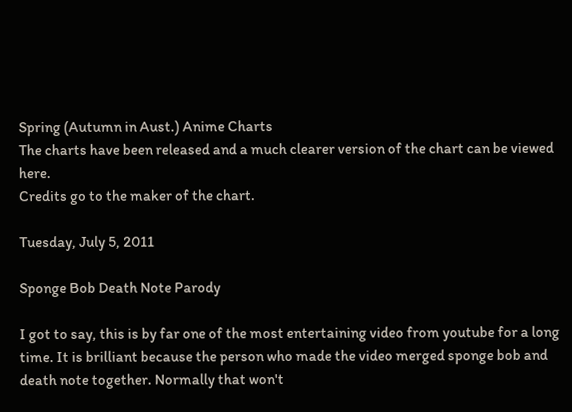Spring (Autumn in Aust.) Anime Charts
The charts have been released and a much clearer version of the chart can be viewed here.
Credits go to the maker of the chart.

Tuesday, July 5, 2011

Sponge Bob Death Note Parody

I got to say, this is by far one of the most entertaining video from youtube for a long time. It is brilliant because the person who made the video merged sponge bob and death note together. Normally that won't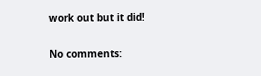work out but it did!

No comments: